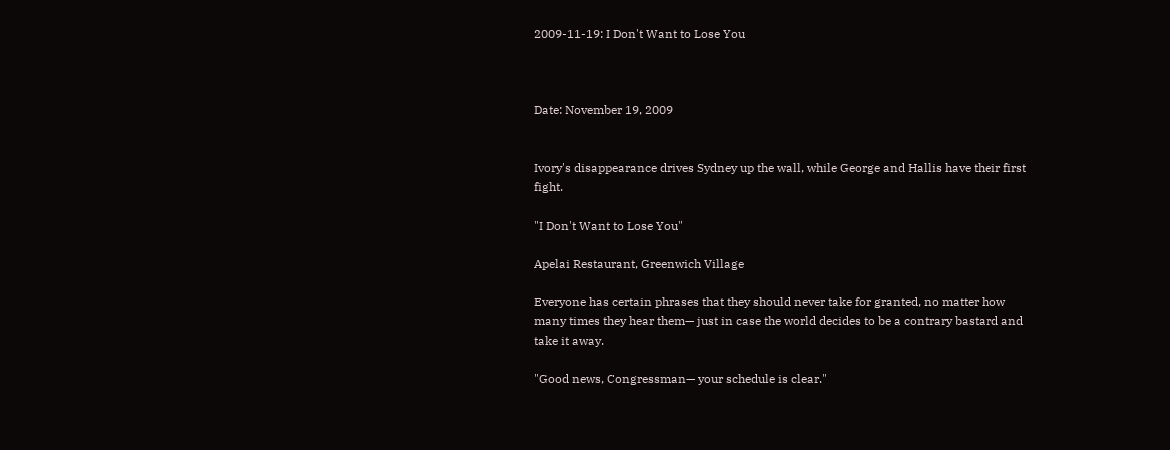2009-11-19: I Don't Want to Lose You



Date: November 19, 2009


Ivory's disappearance drives Sydney up the wall, while George and Hallis have their first fight.

"I Don't Want to Lose You"

Apelai Restaurant, Greenwich Village

Everyone has certain phrases that they should never take for granted, no matter how many times they hear them— just in case the world decides to be a contrary bastard and take it away.

"Good news, Congressman— your schedule is clear."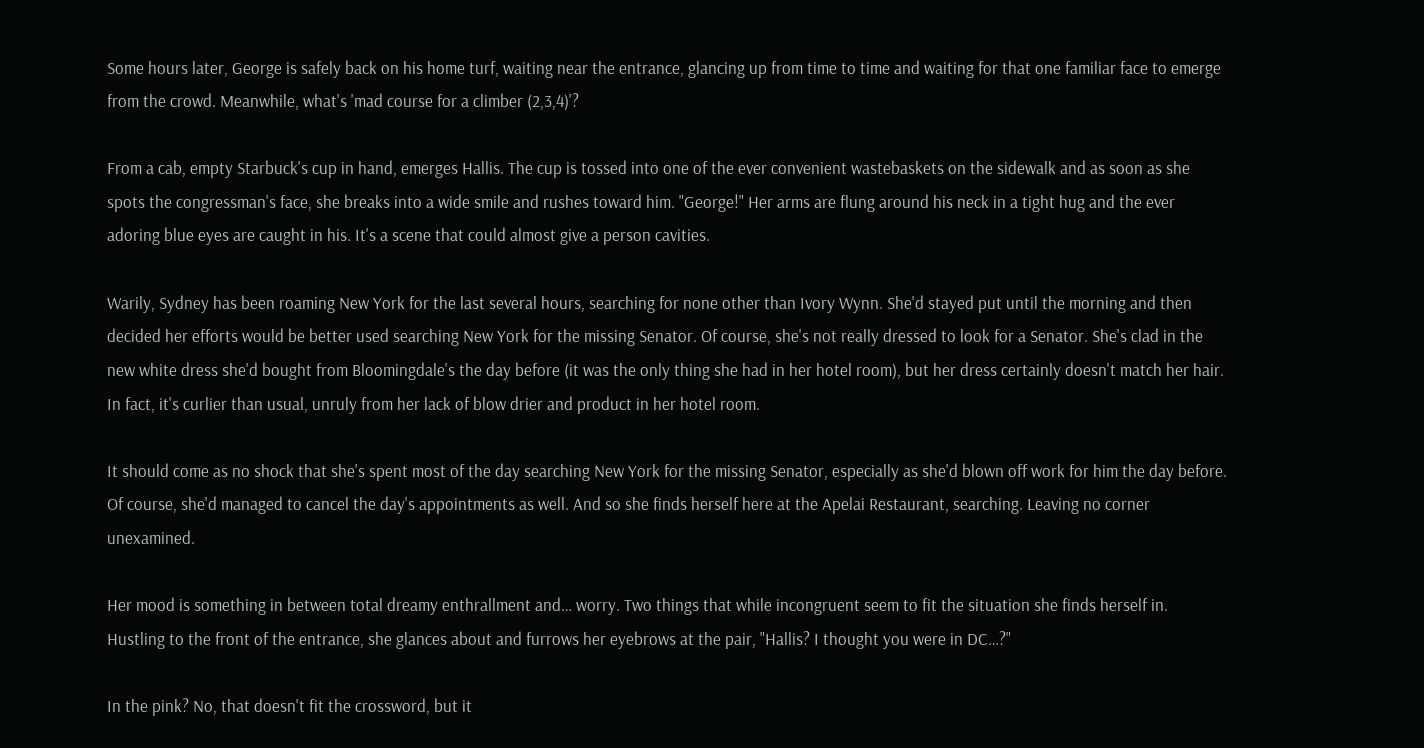Some hours later, George is safely back on his home turf, waiting near the entrance, glancing up from time to time and waiting for that one familiar face to emerge from the crowd. Meanwhile, what's 'mad course for a climber (2,3,4)'?

From a cab, empty Starbuck's cup in hand, emerges Hallis. The cup is tossed into one of the ever convenient wastebaskets on the sidewalk and as soon as she spots the congressman's face, she breaks into a wide smile and rushes toward him. "George!" Her arms are flung around his neck in a tight hug and the ever adoring blue eyes are caught in his. It's a scene that could almost give a person cavities.

Warily, Sydney has been roaming New York for the last several hours, searching for none other than Ivory Wynn. She'd stayed put until the morning and then decided her efforts would be better used searching New York for the missing Senator. Of course, she's not really dressed to look for a Senator. She's clad in the new white dress she'd bought from Bloomingdale's the day before (it was the only thing she had in her hotel room), but her dress certainly doesn't match her hair. In fact, it's curlier than usual, unruly from her lack of blow drier and product in her hotel room.

It should come as no shock that she's spent most of the day searching New York for the missing Senator, especially as she'd blown off work for him the day before. Of course, she'd managed to cancel the day's appointments as well. And so she finds herself here at the Apelai Restaurant, searching. Leaving no corner unexamined.

Her mood is something in between total dreamy enthrallment and… worry. Two things that while incongruent seem to fit the situation she finds herself in. Hustling to the front of the entrance, she glances about and furrows her eyebrows at the pair, "Hallis? I thought you were in DC…?"

In the pink? No, that doesn't fit the crossword, but it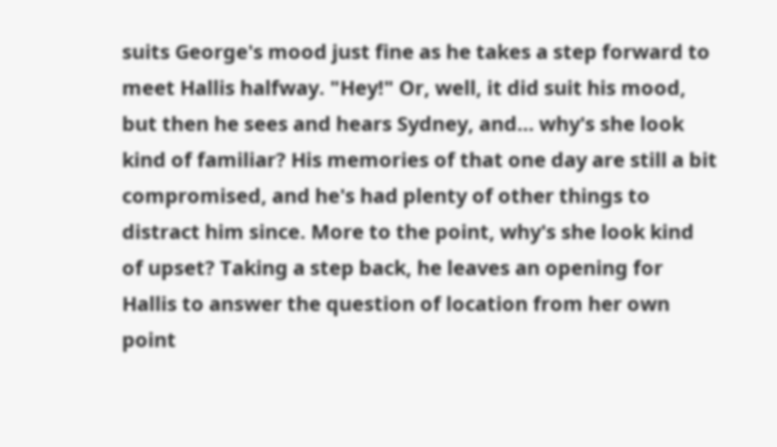suits George's mood just fine as he takes a step forward to meet Hallis halfway. "Hey!" Or, well, it did suit his mood, but then he sees and hears Sydney, and… why's she look kind of familiar? His memories of that one day are still a bit compromised, and he's had plenty of other things to distract him since. More to the point, why's she look kind of upset? Taking a step back, he leaves an opening for Hallis to answer the question of location from her own point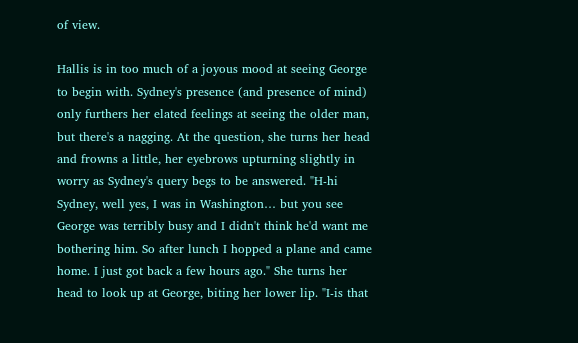of view.

Hallis is in too much of a joyous mood at seeing George to begin with. Sydney's presence (and presence of mind) only furthers her elated feelings at seeing the older man, but there's a nagging. At the question, she turns her head and frowns a little, her eyebrows upturning slightly in worry as Sydney's query begs to be answered. "H-hi Sydney, well yes, I was in Washington… but you see George was terribly busy and I didn't think he'd want me bothering him. So after lunch I hopped a plane and came home. I just got back a few hours ago." She turns her head to look up at George, biting her lower lip. "I-is that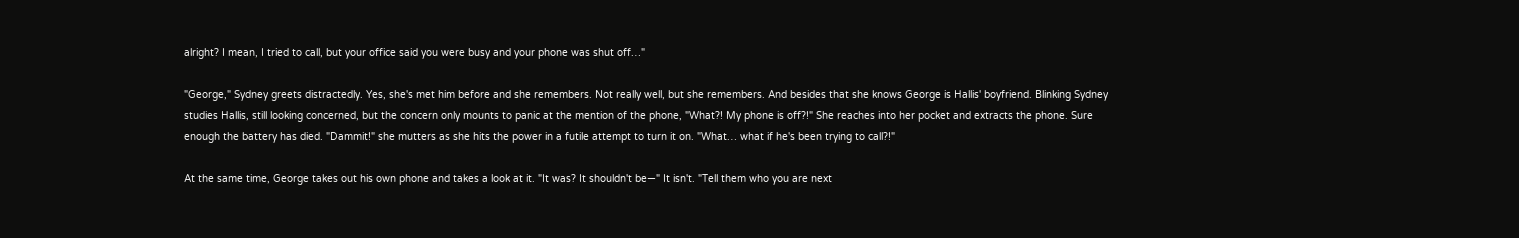alright? I mean, I tried to call, but your office said you were busy and your phone was shut off…"

"George," Sydney greets distractedly. Yes, she's met him before and she remembers. Not really well, but she remembers. And besides that she knows George is Hallis' boyfriend. Blinking Sydney studies Hallis, still looking concerned, but the concern only mounts to panic at the mention of the phone, "What?! My phone is off?!" She reaches into her pocket and extracts the phone. Sure enough the battery has died. "Dammit!" she mutters as she hits the power in a futile attempt to turn it on. "What… what if he's been trying to call?!"

At the same time, George takes out his own phone and takes a look at it. "It was? It shouldn't be—" It isn't. "Tell them who you are next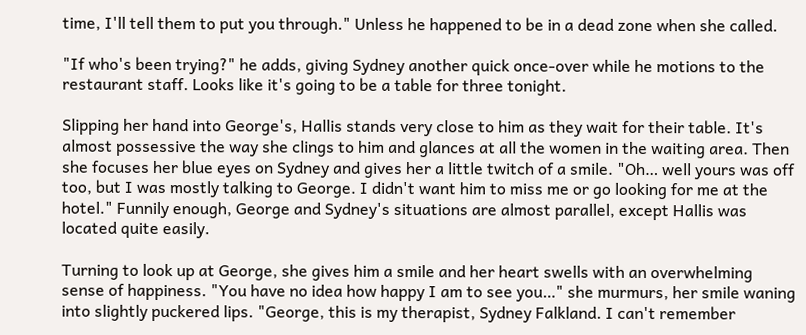time, I'll tell them to put you through." Unless he happened to be in a dead zone when she called.

"If who's been trying?" he adds, giving Sydney another quick once-over while he motions to the restaurant staff. Looks like it's going to be a table for three tonight.

Slipping her hand into George's, Hallis stands very close to him as they wait for their table. It's almost possessive the way she clings to him and glances at all the women in the waiting area. Then she focuses her blue eyes on Sydney and gives her a little twitch of a smile. "Oh… well yours was off too, but I was mostly talking to George. I didn't want him to miss me or go looking for me at the hotel." Funnily enough, George and Sydney's situations are almost parallel, except Hallis was located quite easily.

Turning to look up at George, she gives him a smile and her heart swells with an overwhelming sense of happiness. "You have no idea how happy I am to see you…" she murmurs, her smile waning into slightly puckered lips. "George, this is my therapist, Sydney Falkland. I can't remember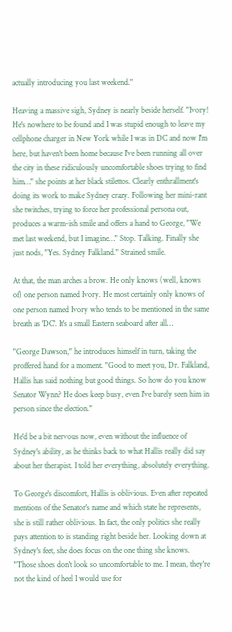actually introducing you last weekend."

Heaving a massive sigh, Sydney is nearly beside herself. "Ivory! He's nowhere to be found and I was stupid enough to leave my cellphone charger in New York while I was in DC and now I'm here, but haven't been home because I've been running all over the city in these ridiculously uncomfortable shoes trying to find him…" she points at her black stilettos. Clearly enthrallment's doing its work to make Sydney crazy. Following her mini-rant she twitches, trying to force her professional persona out, produces a warm-ish smile and offers a hand to George, "We met last weekend, but I imagine…" Stop. Talking. Finally she just nods, "Yes. Sydney Falkland." Strained smile.

At that, the man arches a brow. He only knows (well, knows of) one person named Ivory. He most certainly only knows of one person named Ivory who tends to be mentioned in the same breath as 'DC'. It's a small Eastern seaboard after all…

"George Dawson," he introduces himself in turn, taking the proffered hand for a moment. "Good to meet you, Dr. Falkland, Hallis has said nothing but good things. So how do you know Senator Wynn? He does keep busy, even I've barely seen him in person since the election."

He'd be a bit nervous now, even without the influence of Sydney's ability, as he thinks back to what Hallis really did say about her therapist. I told her everything, absolutely everything.

To George's discomfort, Hallis is oblivious. Even after repeated mentions of the Senator's name and which state he represents, she is still rather oblivious. In fact, the only politics she really pays attention to is standing right beside her. Looking down at Sydney's feet, she does focus on the one thing she knows. "Those shoes don't look so uncomfortable to me. I mean, they're not the kind of heel I would use for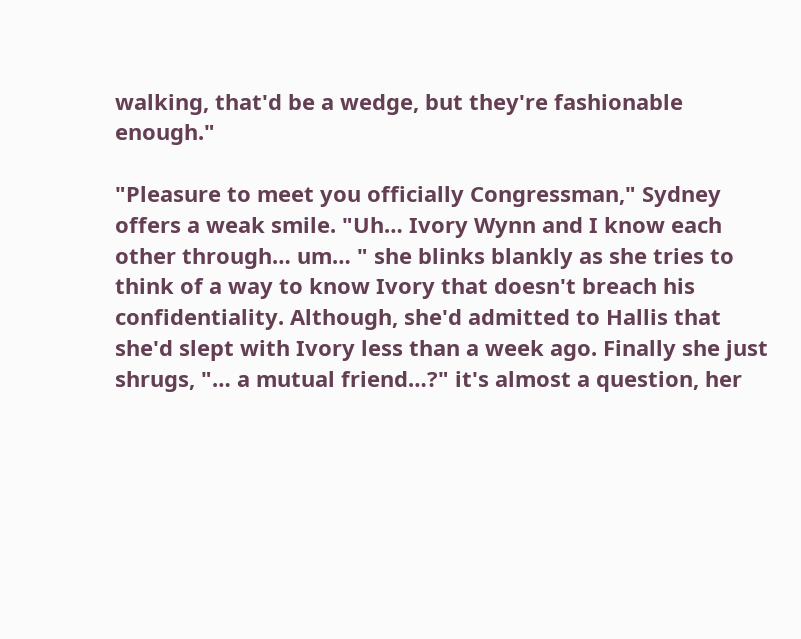walking, that'd be a wedge, but they're fashionable enough."

"Pleasure to meet you officially Congressman," Sydney offers a weak smile. "Uh… Ivory Wynn and I know each other through… um… " she blinks blankly as she tries to think of a way to know Ivory that doesn't breach his confidentiality. Although, she'd admitted to Hallis that she'd slept with Ivory less than a week ago. Finally she just shrugs, "… a mutual friend…?" it's almost a question, her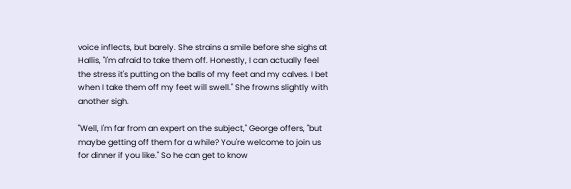voice inflects, but barely. She strains a smile before she sighs at Hallis, "I'm afraid to take them off. Honestly, I can actually feel the stress it's putting on the balls of my feet and my calves. I bet when I take them off my feet will swell." She frowns slightly with another sigh.

"Well, I'm far from an expert on the subject," George offers, "but maybe getting off them for a while? You're welcome to join us for dinner if you like." So he can get to know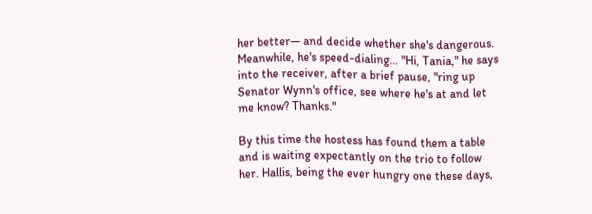her better— and decide whether she's dangerous. Meanwhile, he's speed-dialing… "Hi, Tania," he says into the receiver, after a brief pause, "ring up Senator Wynn's office, see where he's at and let me know? Thanks."

By this time the hostess has found them a table and is waiting expectantly on the trio to follow her. Hallis, being the ever hungry one these days,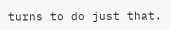turns to do just that.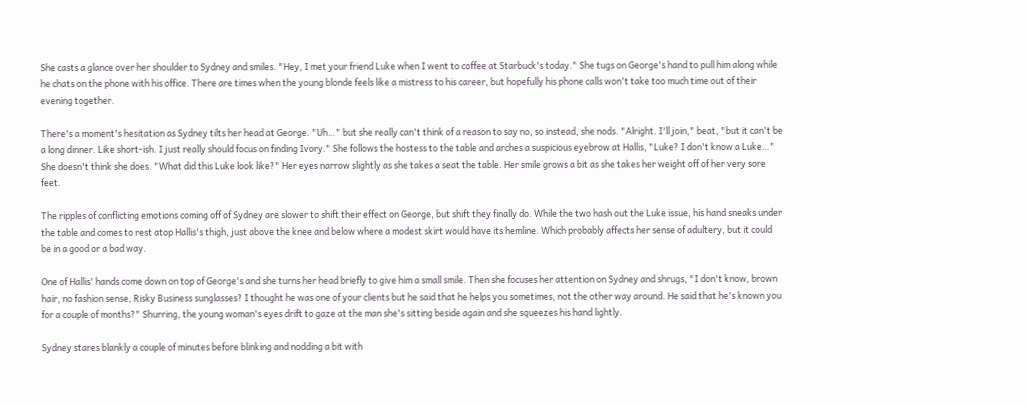She casts a glance over her shoulder to Sydney and smiles. "Hey, I met your friend Luke when I went to coffee at Starbuck's today." She tugs on George's hand to pull him along while he chats on the phone with his office. There are times when the young blonde feels like a mistress to his career, but hopefully his phone calls won't take too much time out of their evening together.

There's a moment's hesitation as Sydney tilts her head at George. "Uh…" but she really can't think of a reason to say no, so instead, she nods. "Alright. I'll join," beat, "but it can't be a long dinner. Like short-ish. I just really should focus on finding Ivory." She follows the hostess to the table and arches a suspicious eyebrow at Hallis, "Luke? I don't know a Luke…" She doesn't think she does. "What did this Luke look like?" Her eyes narrow slightly as she takes a seat the table. Her smile grows a bit as she takes her weight off of her very sore feet.

The ripples of conflicting emotions coming off of Sydney are slower to shift their effect on George, but shift they finally do. While the two hash out the Luke issue, his hand sneaks under the table and comes to rest atop Hallis's thigh, just above the knee and below where a modest skirt would have its hemline. Which probably affects her sense of adultery, but it could be in a good or a bad way.

One of Hallis' hands come down on top of George's and she turns her head briefly to give him a small smile. Then she focuses her attention on Sydney and shrugs, "I don't know, brown hair, no fashion sense, Risky Business sunglasses? I thought he was one of your clients but he said that he helps you sometimes, not the other way around. He said that he's known you for a couple of months?" Shurring, the young woman's eyes drift to gaze at the man she's sitting beside again and she squeezes his hand lightly.

Sydney stares blankly a couple of minutes before blinking and nodding a bit with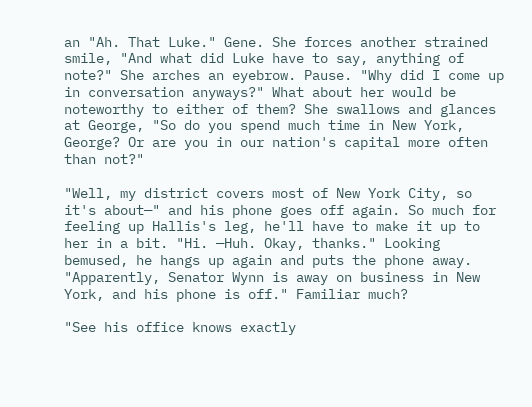an "Ah. That Luke." Gene. She forces another strained smile, "And what did Luke have to say, anything of note?" She arches an eyebrow. Pause. "Why did I come up in conversation anyways?" What about her would be noteworthy to either of them? She swallows and glances at George, "So do you spend much time in New York, George? Or are you in our nation's capital more often than not?"

"Well, my district covers most of New York City, so it's about—" and his phone goes off again. So much for feeling up Hallis's leg, he'll have to make it up to her in a bit. "Hi. —Huh. Okay, thanks." Looking bemused, he hangs up again and puts the phone away. "Apparently, Senator Wynn is away on business in New York, and his phone is off." Familiar much?

"See his office knows exactly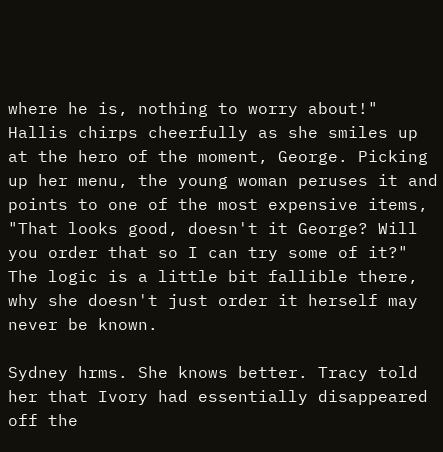where he is, nothing to worry about!" Hallis chirps cheerfully as she smiles up at the hero of the moment, George. Picking up her menu, the young woman peruses it and points to one of the most expensive items, "That looks good, doesn't it George? Will you order that so I can try some of it?" The logic is a little bit fallible there, why she doesn't just order it herself may never be known.

Sydney hrms. She knows better. Tracy told her that Ivory had essentially disappeared off the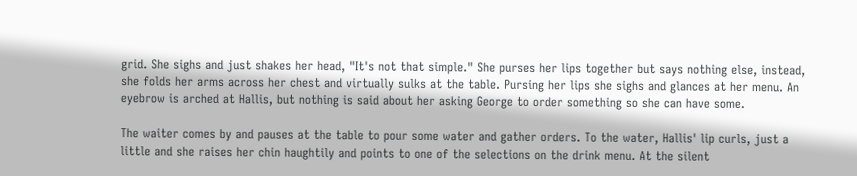grid. She sighs and just shakes her head, "It's not that simple." She purses her lips together but says nothing else, instead, she folds her arms across her chest and virtually sulks at the table. Pursing her lips she sighs and glances at her menu. An eyebrow is arched at Hallis, but nothing is said about her asking George to order something so she can have some.

The waiter comes by and pauses at the table to pour some water and gather orders. To the water, Hallis' lip curls, just a little and she raises her chin haughtily and points to one of the selections on the drink menu. At the silent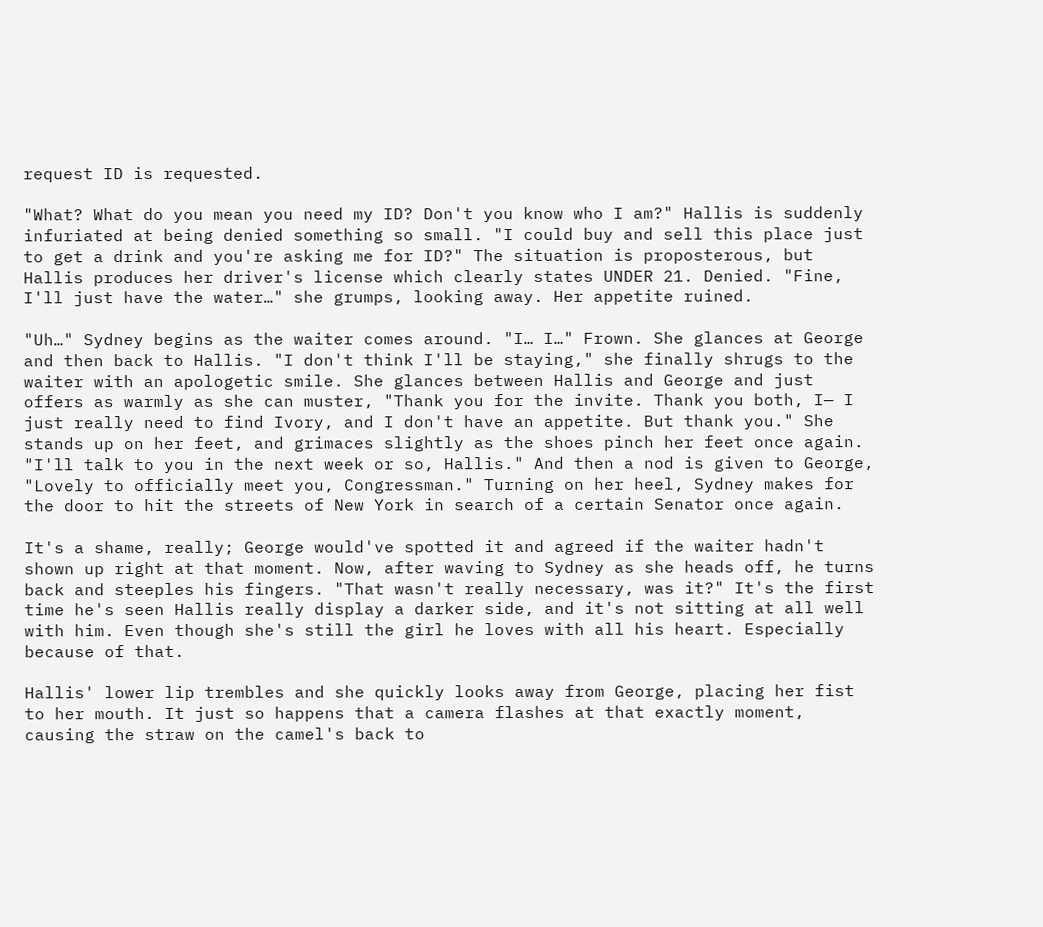request ID is requested.

"What? What do you mean you need my ID? Don't you know who I am?" Hallis is suddenly infuriated at being denied something so small. "I could buy and sell this place just to get a drink and you're asking me for ID?" The situation is proposterous, but Hallis produces her driver's license which clearly states UNDER 21. Denied. "Fine, I'll just have the water…" she grumps, looking away. Her appetite ruined.

"Uh…" Sydney begins as the waiter comes around. "I… I…" Frown. She glances at George and then back to Hallis. "I don't think I'll be staying," she finally shrugs to the waiter with an apologetic smile. She glances between Hallis and George and just offers as warmly as she can muster, "Thank you for the invite. Thank you both, I— I just really need to find Ivory, and I don't have an appetite. But thank you." She stands up on her feet, and grimaces slightly as the shoes pinch her feet once again. "I'll talk to you in the next week or so, Hallis." And then a nod is given to George, "Lovely to officially meet you, Congressman." Turning on her heel, Sydney makes for the door to hit the streets of New York in search of a certain Senator once again.

It's a shame, really; George would've spotted it and agreed if the waiter hadn't shown up right at that moment. Now, after waving to Sydney as she heads off, he turns back and steeples his fingers. "That wasn't really necessary, was it?" It's the first time he's seen Hallis really display a darker side, and it's not sitting at all well with him. Even though she's still the girl he loves with all his heart. Especially because of that.

Hallis' lower lip trembles and she quickly looks away from George, placing her fist to her mouth. It just so happens that a camera flashes at that exactly moment, causing the straw on the camel's back to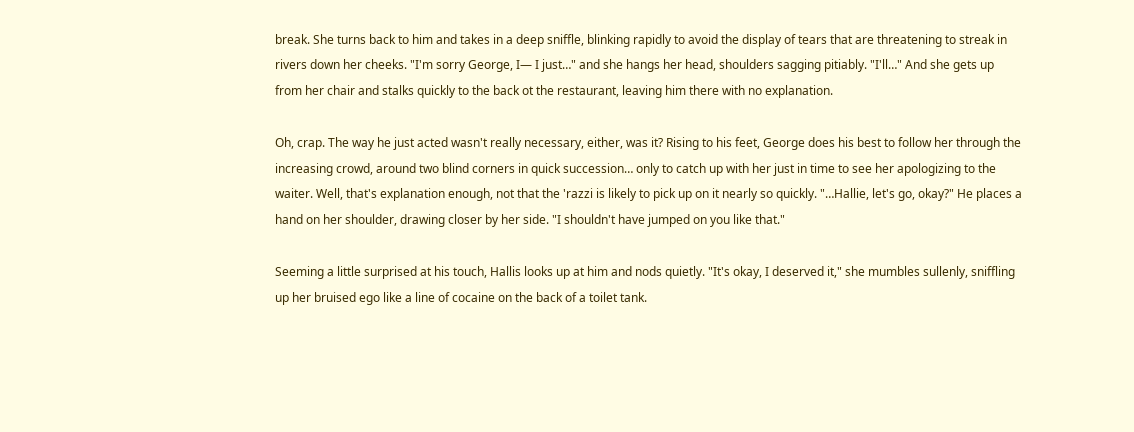break. She turns back to him and takes in a deep sniffle, blinking rapidly to avoid the display of tears that are threatening to streak in rivers down her cheeks. "I'm sorry George, I— I just…" and she hangs her head, shoulders sagging pitiably. "I'll…" And she gets up from her chair and stalks quickly to the back ot the restaurant, leaving him there with no explanation.

Oh, crap. The way he just acted wasn't really necessary, either, was it? Rising to his feet, George does his best to follow her through the increasing crowd, around two blind corners in quick succession… only to catch up with her just in time to see her apologizing to the waiter. Well, that's explanation enough, not that the 'razzi is likely to pick up on it nearly so quickly. "…Hallie, let's go, okay?" He places a hand on her shoulder, drawing closer by her side. "I shouldn't have jumped on you like that."

Seeming a little surprised at his touch, Hallis looks up at him and nods quietly. "It's okay, I deserved it," she mumbles sullenly, sniffling up her bruised ego like a line of cocaine on the back of a toilet tank.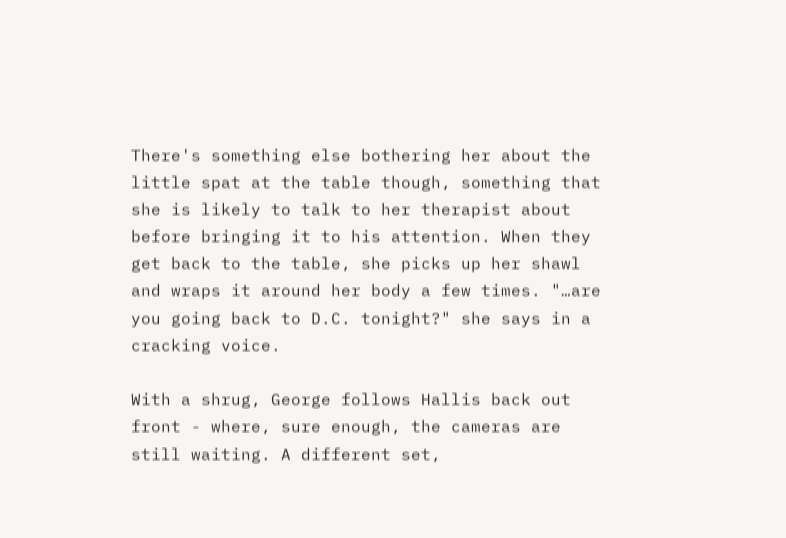There's something else bothering her about the little spat at the table though, something that she is likely to talk to her therapist about before bringing it to his attention. When they get back to the table, she picks up her shawl and wraps it around her body a few times. "…are you going back to D.C. tonight?" she says in a cracking voice.

With a shrug, George follows Hallis back out front - where, sure enough, the cameras are still waiting. A different set,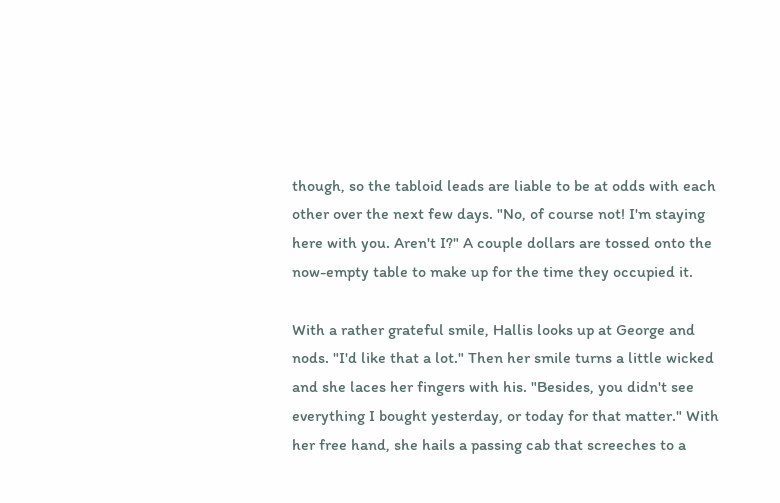though, so the tabloid leads are liable to be at odds with each other over the next few days. "No, of course not! I'm staying here with you. Aren't I?" A couple dollars are tossed onto the now-empty table to make up for the time they occupied it.

With a rather grateful smile, Hallis looks up at George and nods. "I'd like that a lot." Then her smile turns a little wicked and she laces her fingers with his. "Besides, you didn't see everything I bought yesterday, or today for that matter." With her free hand, she hails a passing cab that screeches to a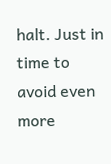halt. Just in time to avoid even more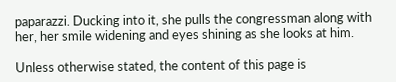paparazzi. Ducking into it, she pulls the congressman along with her, her smile widening and eyes shining as she looks at him.

Unless otherwise stated, the content of this page is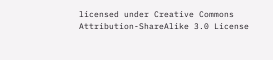licensed under Creative Commons Attribution-ShareAlike 3.0 License